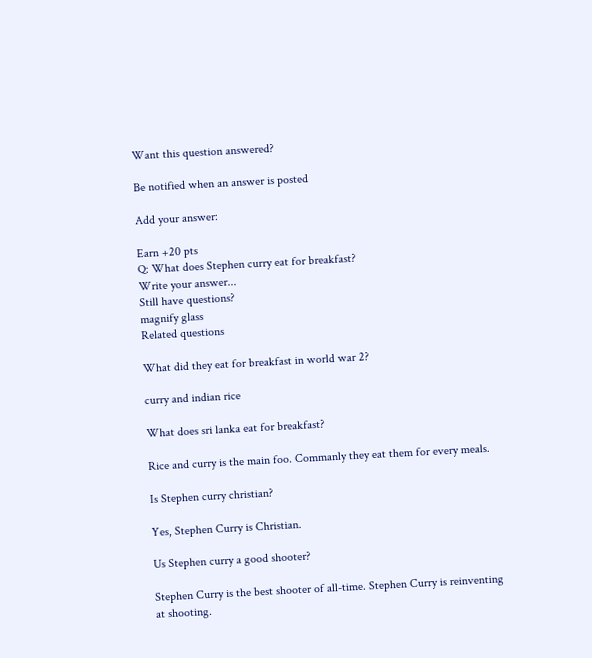Want this question answered?

Be notified when an answer is posted

Add your answer:

Earn +20 pts
Q: What does Stephen curry eat for breakfast?
Write your answer...
Still have questions?
magnify glass
Related questions

What did they eat for breakfast in world war 2?

curry and indian rice

What does sri lanka eat for breakfast?

Rice and curry is the main foo. Commanly they eat them for every meals.

Is Stephen curry christian?

Yes, Stephen Curry is Christian.

Us Stephen curry a good shooter?

Stephen Curry is the best shooter of all-time. Stephen Curry is reinventing at shooting.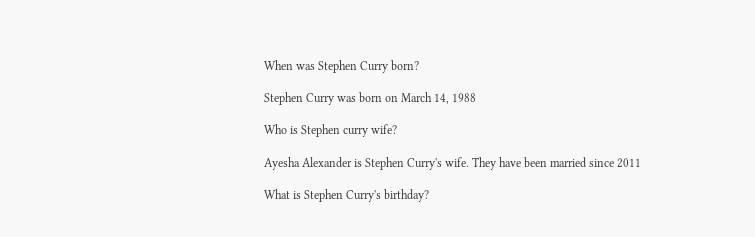When was Stephen Curry born?

Stephen Curry was born on March 14, 1988

Who is Stephen curry wife?

Ayesha Alexander is Stephen Curry's wife. They have been married since 2011

What is Stephen Curry's birthday?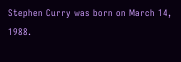Stephen Curry was born on March 14, 1988.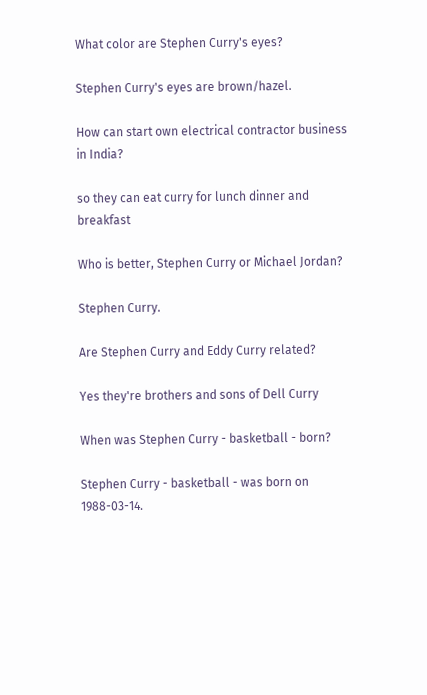What color are Stephen Curry's eyes?

Stephen Curry's eyes are brown/hazel.

How can start own electrical contractor business in India?

so they can eat curry for lunch dinner and breakfast

Who is better, Stephen Curry or Michael Jordan?

Stephen Curry.

Are Stephen Curry and Eddy Curry related?

Yes they're brothers and sons of Dell Curry

When was Stephen Curry - basketball - born?

Stephen Curry - basketball - was born on 1988-03-14.